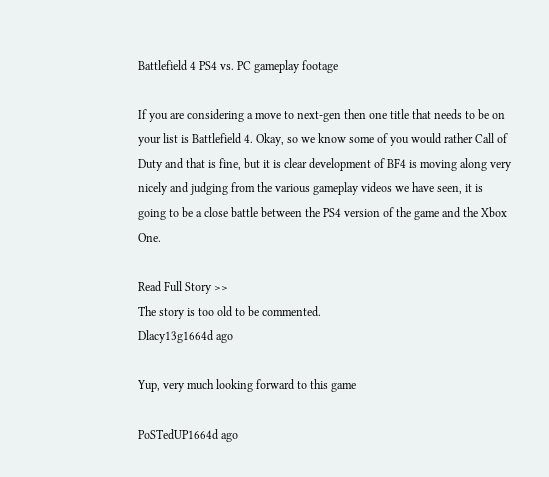Battlefield 4 PS4 vs. PC gameplay footage

If you are considering a move to next-gen then one title that needs to be on your list is Battlefield 4. Okay, so we know some of you would rather Call of Duty and that is fine, but it is clear development of BF4 is moving along very nicely and judging from the various gameplay videos we have seen, it is going to be a close battle between the PS4 version of the game and the Xbox One.

Read Full Story >>
The story is too old to be commented.
Dlacy13g1664d ago

Yup, very much looking forward to this game

PoSTedUP1664d ago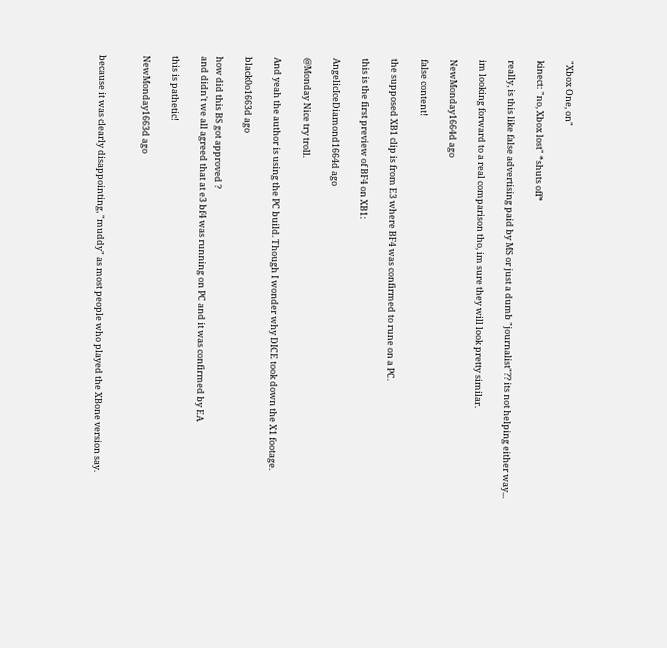"Xbox One, on"

kinect: "no, Xbox lost" *shuts off*

really, is this like false advertising paid by MS or just a dumb "journalist"?? its not helping either way...

im looking forward to a real comparison tho, im sure they will look pretty similar.

NewMonday1664d ago

false content!

the supposed XB1 clip is from E3 where BF4 was confirmed to rune on a PC.

this is the first preview of BF4 on XB1:

AngelicIceDiamond1664d ago

@Monday Nice try troll.

And yeah the author is using the PC build. Though I wonder why DICE took down the X1 footage.

black0o1663d ago

how did this BS got approved ?
and didn't we all agreed that at e3 bf4 was running on PC and it was confirmed by EA

this is pathetic!

NewMonday1663d ago


because it was clearly disappointing, "muddy" as most people who played the XBone version say.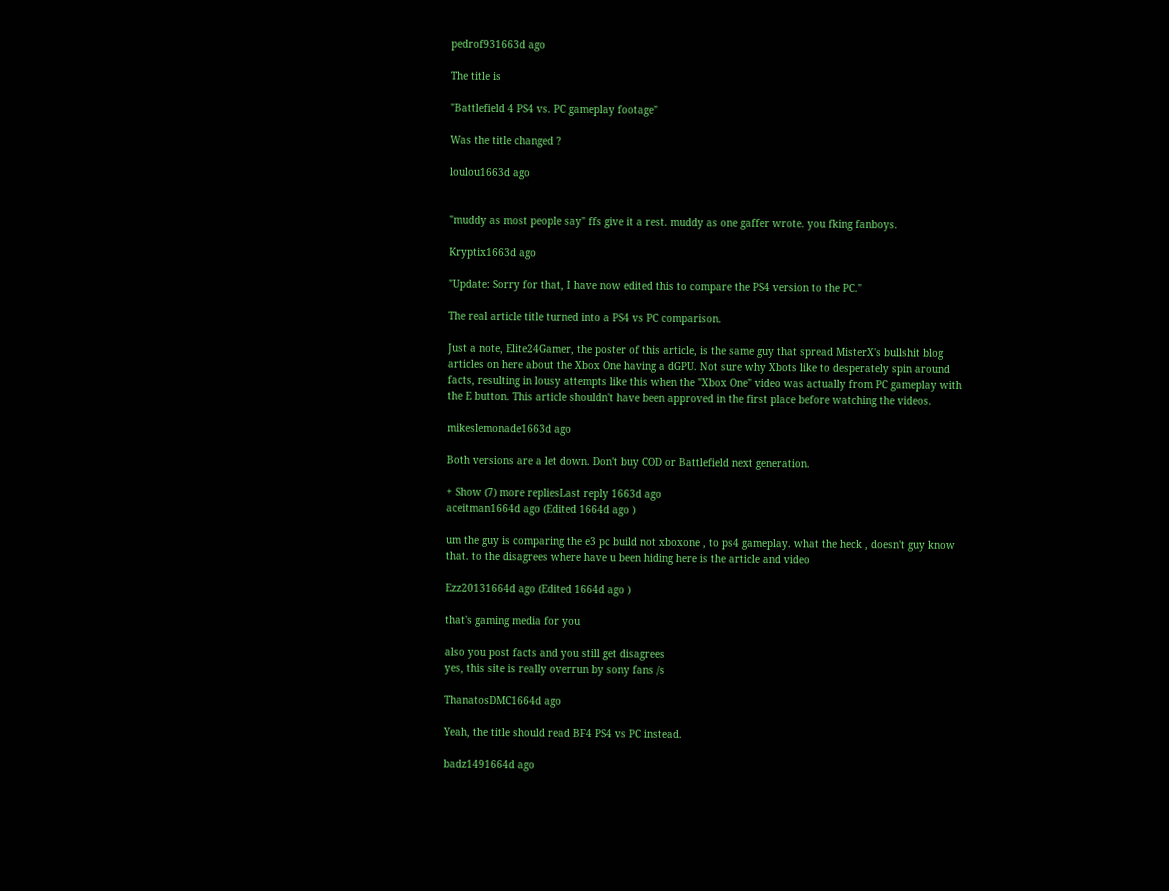pedrof931663d ago

The title is

"Battlefield 4 PS4 vs. PC gameplay footage"

Was the title changed ?

loulou1663d ago


"muddy as most people say" ffs give it a rest. muddy as one gaffer wrote. you fking fanboys.

Kryptix1663d ago

"Update: Sorry for that, I have now edited this to compare the PS4 version to the PC."

The real article title turned into a PS4 vs PC comparison.

Just a note, Elite24Gamer, the poster of this article, is the same guy that spread MisterX's bullshit blog articles on here about the Xbox One having a dGPU. Not sure why Xbots like to desperately spin around facts, resulting in lousy attempts like this when the "Xbox One" video was actually from PC gameplay with the E button. This article shouldn't have been approved in the first place before watching the videos.

mikeslemonade1663d ago

Both versions are a let down. Don't buy COD or Battlefield next generation.

+ Show (7) more repliesLast reply 1663d ago
aceitman1664d ago (Edited 1664d ago )

um the guy is comparing the e3 pc build not xboxone , to ps4 gameplay. what the heck , doesn't guy know that. to the disagrees where have u been hiding here is the article and video

Ezz20131664d ago (Edited 1664d ago )

that's gaming media for you

also you post facts and you still get disagrees
yes, this site is really overrun by sony fans /s

ThanatosDMC1664d ago

Yeah, the title should read BF4 PS4 vs PC instead.

badz1491664d ago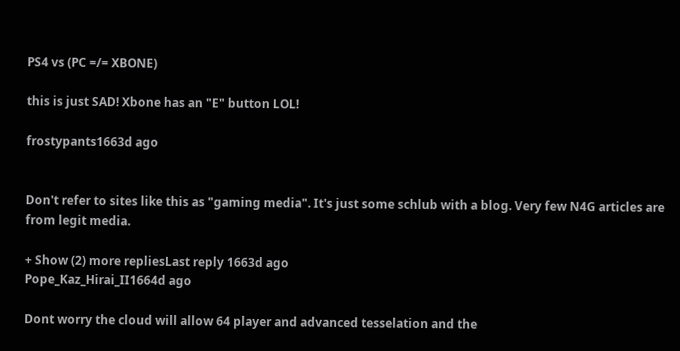PS4 vs (PC =/= XBONE)

this is just SAD! Xbone has an "E" button LOL!

frostypants1663d ago


Don't refer to sites like this as "gaming media". It's just some schlub with a blog. Very few N4G articles are from legit media.

+ Show (2) more repliesLast reply 1663d ago
Pope_Kaz_Hirai_II1664d ago

Dont worry the cloud will allow 64 player and advanced tesselation and the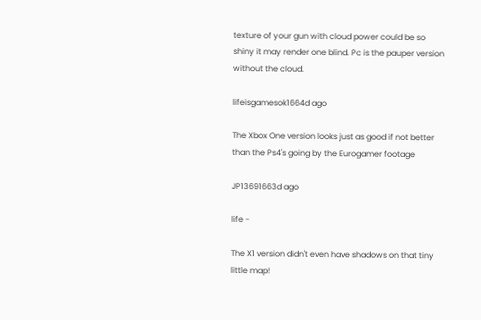texture of your gun with cloud power could be so shiny it may render one blind. Pc is the pauper version without the cloud.

lifeisgamesok1664d ago

The Xbox One version looks just as good if not better than the Ps4's going by the Eurogamer footage

JP13691663d ago

life -

The X1 version didn't even have shadows on that tiny little map!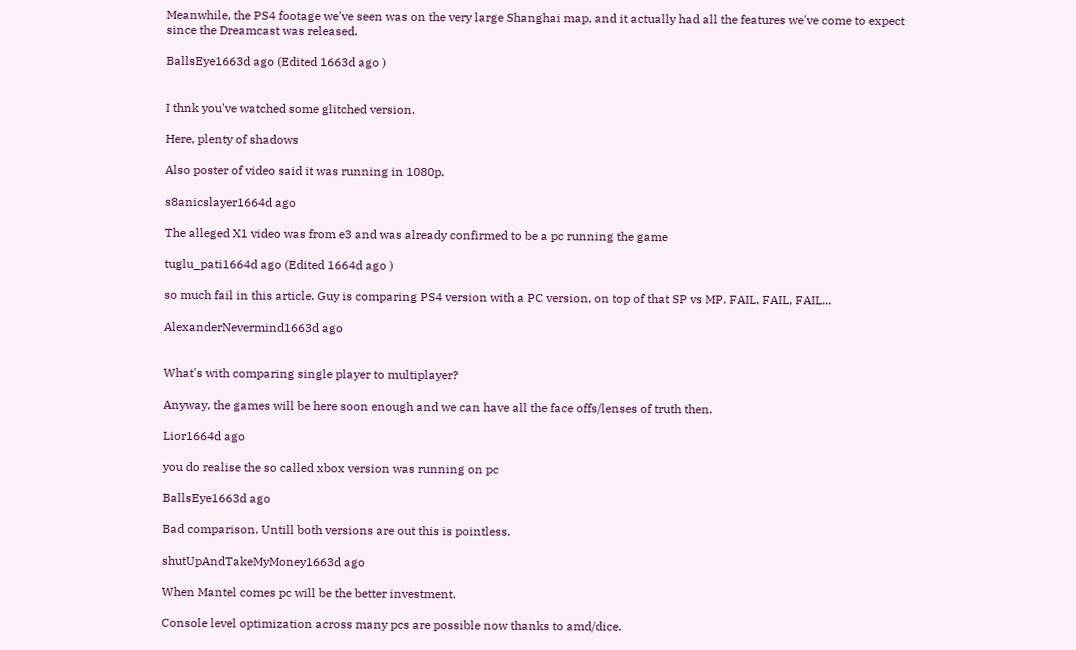Meanwhile, the PS4 footage we've seen was on the very large Shanghai map, and it actually had all the features we've come to expect since the Dreamcast was released.

BallsEye1663d ago (Edited 1663d ago )


I thnk you've watched some glitched version.

Here, plenty of shadows

Also poster of video said it was running in 1080p.

s8anicslayer1664d ago

The alleged X1 video was from e3 and was already confirmed to be a pc running the game

tuglu_pati1664d ago (Edited 1664d ago )

so much fail in this article. Guy is comparing PS4 version with a PC version, on top of that SP vs MP. FAIL, FAIL, FAIL...

AlexanderNevermind1663d ago


What's with comparing single player to multiplayer?

Anyway, the games will be here soon enough and we can have all the face offs/lenses of truth then.

Lior1664d ago

you do realise the so called xbox version was running on pc

BallsEye1663d ago

Bad comparison. Untill both versions are out this is pointless.

shutUpAndTakeMyMoney1663d ago

When Mantel comes pc will be the better investment.

Console level optimization across many pcs are possible now thanks to amd/dice.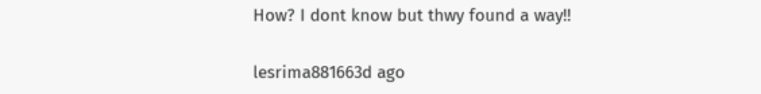How? I dont know but thwy found a way!!

lesrima881663d ago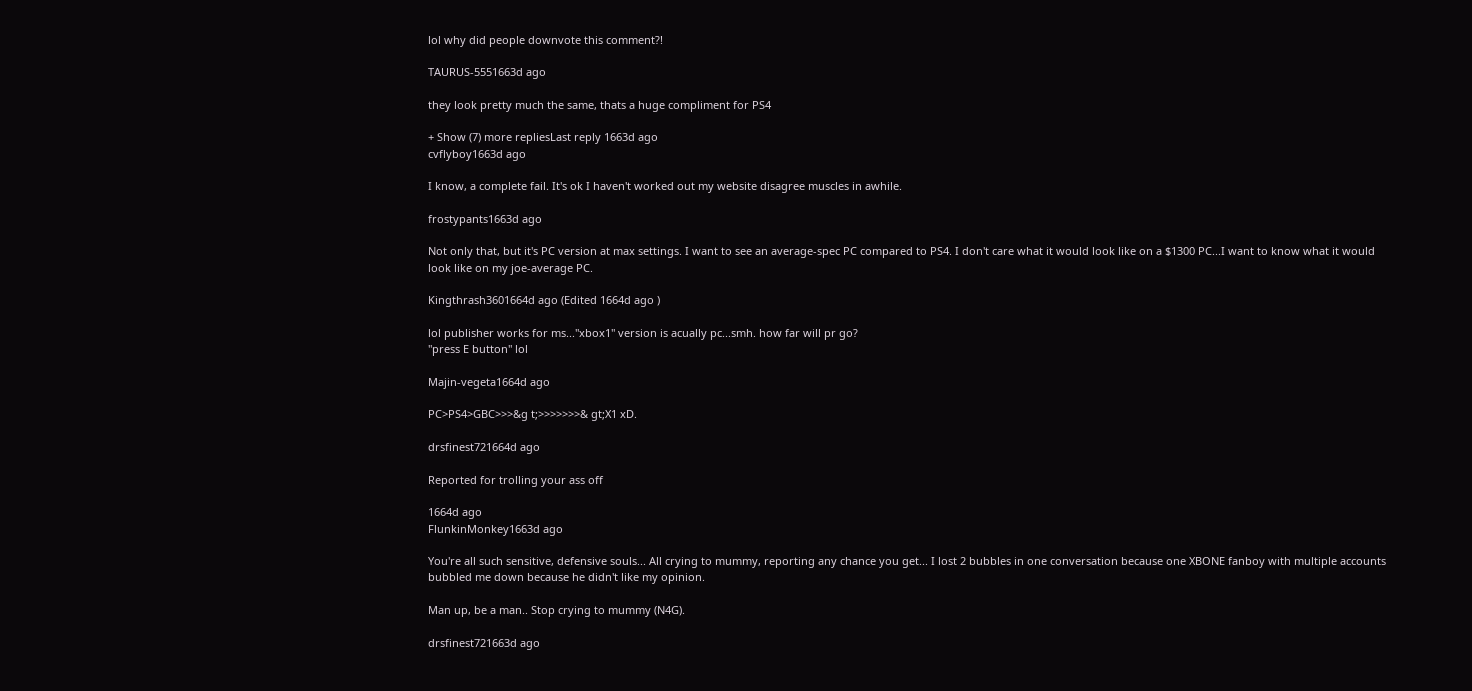lol why did people downvote this comment?!

TAURUS-5551663d ago

they look pretty much the same, thats a huge compliment for PS4

+ Show (7) more repliesLast reply 1663d ago
cvflyboy1663d ago

I know, a complete fail. It's ok I haven't worked out my website disagree muscles in awhile.

frostypants1663d ago

Not only that, but it's PC version at max settings. I want to see an average-spec PC compared to PS4. I don't care what it would look like on a $1300 PC...I want to know what it would look like on my joe-average PC.

Kingthrash3601664d ago (Edited 1664d ago )

lol publisher works for ms..."xbox1" version is acually pc...smh. how far will pr go?
"press E button" lol

Majin-vegeta1664d ago

PC>PS4>GBC>>>&g t;>>>>>>>& gt;X1 xD.

drsfinest721664d ago

Reported for trolling your ass off

1664d ago
FlunkinMonkey1663d ago

You're all such sensitive, defensive souls... All crying to mummy, reporting any chance you get... I lost 2 bubbles in one conversation because one XBONE fanboy with multiple accounts bubbled me down because he didn't like my opinion.

Man up, be a man.. Stop crying to mummy (N4G).

drsfinest721663d ago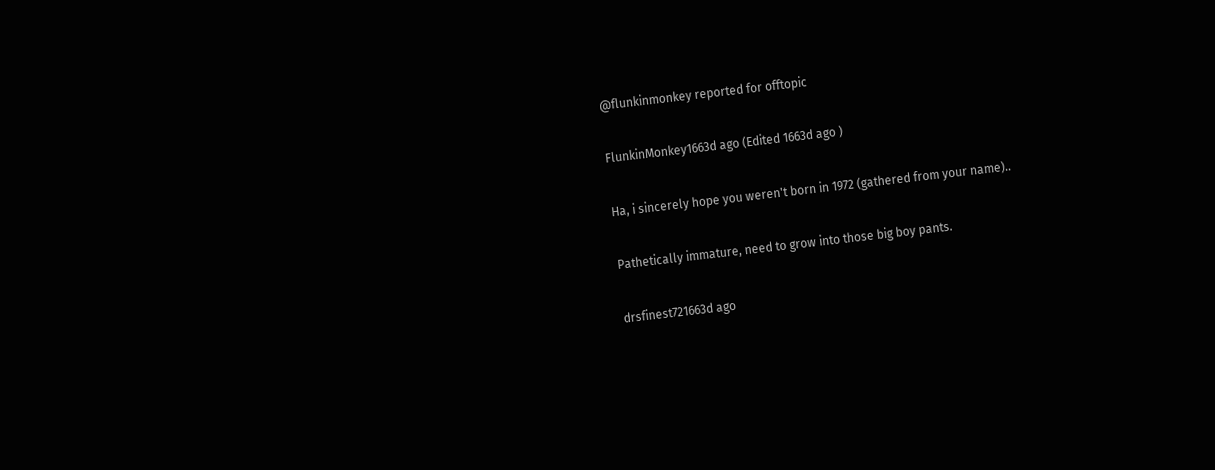@flunkinmonkey reported for offtopic

FlunkinMonkey1663d ago (Edited 1663d ago )

Ha, i sincerely hope you weren't born in 1972 (gathered from your name)..

Pathetically immature, need to grow into those big boy pants.

drsfinest721663d ago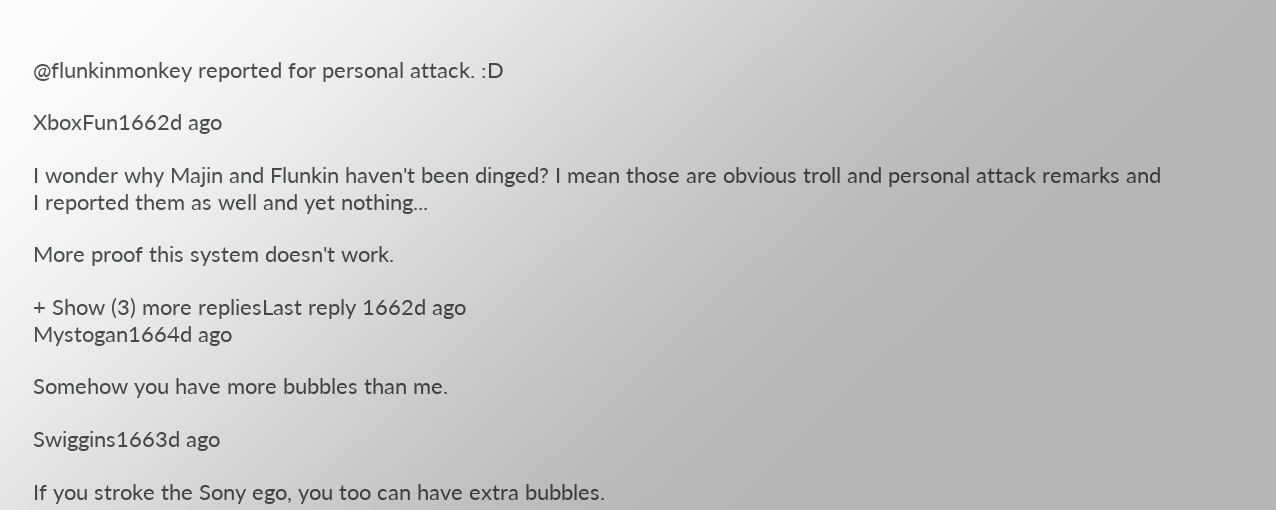@flunkinmonkey reported for personal attack. :D

XboxFun1662d ago

I wonder why Majin and Flunkin haven't been dinged? I mean those are obvious troll and personal attack remarks and I reported them as well and yet nothing...

More proof this system doesn't work.

+ Show (3) more repliesLast reply 1662d ago
Mystogan1664d ago

Somehow you have more bubbles than me.

Swiggins1663d ago

If you stroke the Sony ego, you too can have extra bubbles.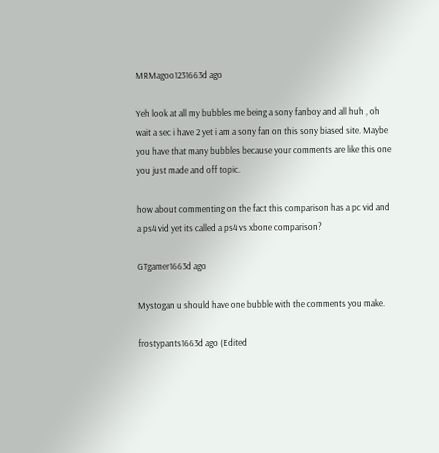MRMagoo1231663d ago

Yeh look at all my bubbles me being a sony fanboy and all huh , oh wait a sec i have 2 yet i am a sony fan on this sony biased site. Maybe you have that many bubbles because your comments are like this one you just made and off topic.

how about commenting on the fact this comparison has a pc vid and a ps4 vid yet its called a ps4 vs xbone comparison?

GTgamer1663d ago

Mystogan u should have one bubble with the comments you make.

frostypants1663d ago (Edited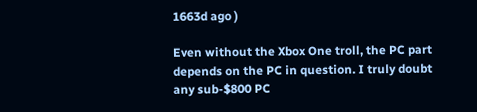1663d ago )

Even without the Xbox One troll, the PC part depends on the PC in question. I truly doubt any sub-$800 PC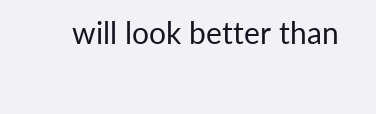will look better than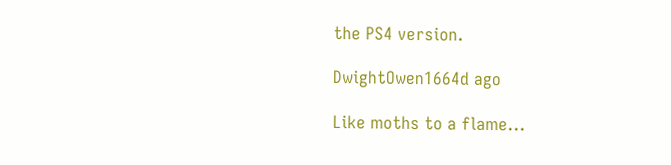the PS4 version.

DwightOwen1664d ago

Like moths to a flame...